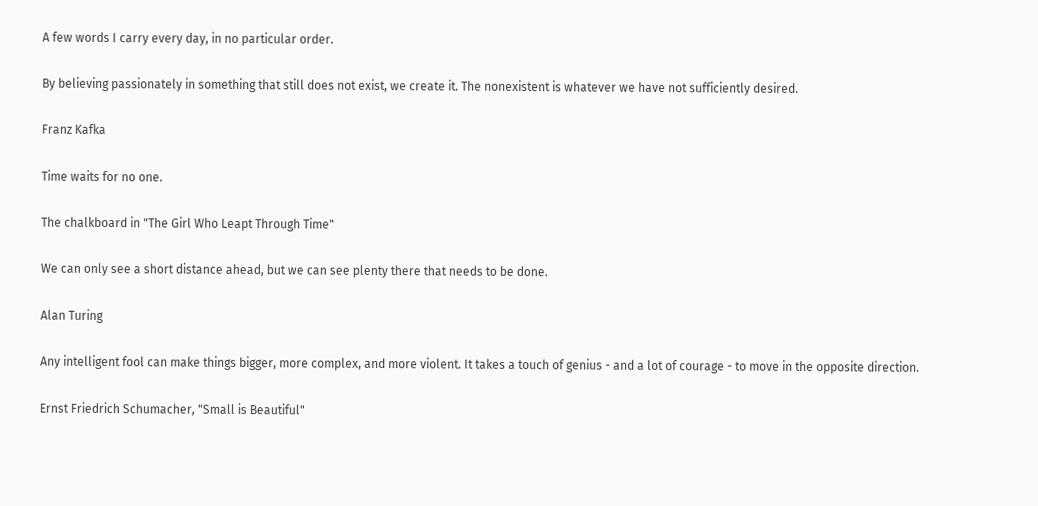A few words I carry every day, in no particular order.

By believing passionately in something that still does not exist, we create it. The nonexistent is whatever we have not sufficiently desired.

Franz Kafka

Time waits for no one.

The chalkboard in "The Girl Who Leapt Through Time"

We can only see a short distance ahead, but we can see plenty there that needs to be done.

Alan Turing

Any intelligent fool can make things bigger, more complex, and more violent. It takes a touch of genius - and a lot of courage - to move in the opposite direction.

Ernst Friedrich Schumacher, "Small is Beautiful"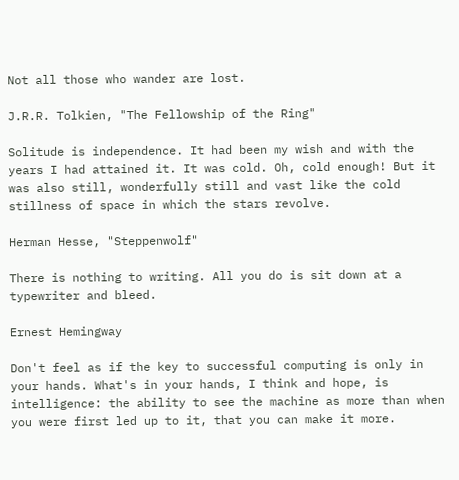Not all those who wander are lost.

J.R.R. Tolkien, "The Fellowship of the Ring"

Solitude is independence. It had been my wish and with the years I had attained it. It was cold. Oh, cold enough! But it was also still, wonderfully still and vast like the cold stillness of space in which the stars revolve.

Herman Hesse, "Steppenwolf"

There is nothing to writing. All you do is sit down at a typewriter and bleed.

Ernest Hemingway

Don't feel as if the key to successful computing is only in your hands. What's in your hands, I think and hope, is intelligence: the ability to see the machine as more than when you were first led up to it, that you can make it more.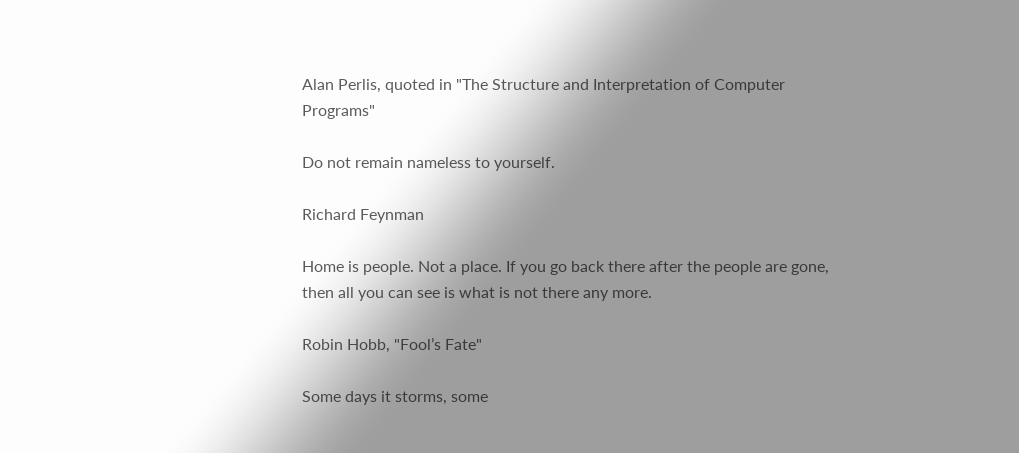Alan Perlis, quoted in "The Structure and Interpretation of Computer Programs"

Do not remain nameless to yourself.

Richard Feynman

Home is people. Not a place. If you go back there after the people are gone, then all you can see is what is not there any more.

Robin Hobb, "Fool’s Fate"

Some days it storms, some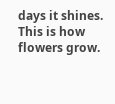days it shines. This is how flowers grow.